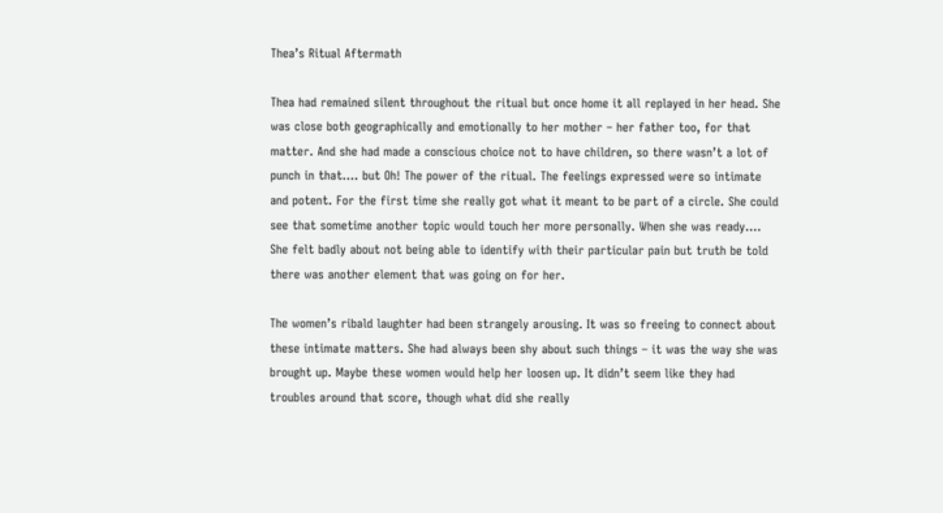Thea’s Ritual Aftermath

Thea had remained silent throughout the ritual but once home it all replayed in her head. She was close both geographically and emotionally to her mother – her father too, for that matter. And she had made a conscious choice not to have children, so there wasn’t a lot of punch in that…. but Oh! The power of the ritual. The feelings expressed were so intimate and potent. For the first time she really got what it meant to be part of a circle. She could see that sometime another topic would touch her more personally. When she was ready…. She felt badly about not being able to identify with their particular pain but truth be told there was another element that was going on for her.

The women’s ribald laughter had been strangely arousing. It was so freeing to connect about these intimate matters. She had always been shy about such things – it was the way she was brought up. Maybe these women would help her loosen up. It didn’t seem like they had troubles around that score, though what did she really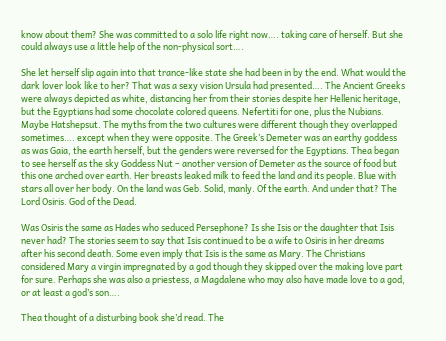know about them? She was committed to a solo life right now…. taking care of herself. But she could always use a little help of the non-physical sort….

She let herself slip again into that trance-like state she had been in by the end. What would the dark lover look like to her? That was a sexy vision Ursula had presented…. The Ancient Greeks were always depicted as white, distancing her from their stories despite her Hellenic heritage, but the Egyptians had some chocolate colored queens. Nefertiti for one, plus the Nubians. Maybe Hatshepsut. The myths from the two cultures were different though they overlapped sometimes…. except when they were opposite. The Greek’s Demeter was an earthy goddess as was Gaia, the earth herself, but the genders were reversed for the Egyptians. Thea began to see herself as the sky Goddess Nut – another version of Demeter as the source of food but this one arched over earth. Her breasts leaked milk to feed the land and its people. Blue with stars all over her body. On the land was Geb. Solid, manly. Of the earth. And under that? The Lord Osiris. God of the Dead.

Was Osiris the same as Hades who seduced Persephone? Is she Isis or the daughter that Isis never had? The stories seem to say that Isis continued to be a wife to Osiris in her dreams after his second death. Some even imply that Isis is the same as Mary. The Christians considered Mary a virgin impregnated by a god though they skipped over the making love part for sure. Perhaps she was also a priestess, a Magdalene who may also have made love to a god, or at least a god’s son….

Thea thought of a disturbing book she’d read. The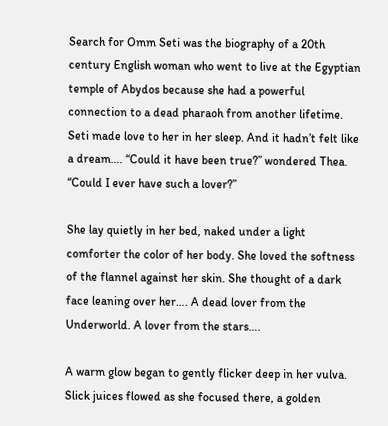Search for Omm Seti was the biography of a 20th century English woman who went to live at the Egyptian temple of Abydos because she had a powerful connection to a dead pharaoh from another lifetime. Seti made love to her in her sleep. And it hadn’t felt like a dream…. “Could it have been true?” wondered Thea. “Could I ever have such a lover?”

She lay quietly in her bed, naked under a light comforter the color of her body. She loved the softness of the flannel against her skin. She thought of a dark face leaning over her…. A dead lover from the Underworld. A lover from the stars….

A warm glow began to gently flicker deep in her vulva. Slick juices flowed as she focused there, a golden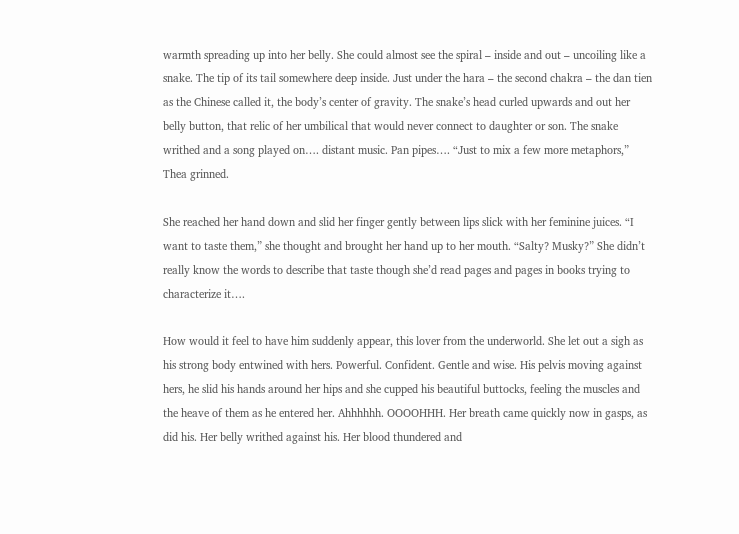warmth spreading up into her belly. She could almost see the spiral – inside and out – uncoiling like a snake. The tip of its tail somewhere deep inside. Just under the hara – the second chakra – the dan tien as the Chinese called it, the body’s center of gravity. The snake’s head curled upwards and out her belly button, that relic of her umbilical that would never connect to daughter or son. The snake writhed and a song played on…. distant music. Pan pipes…. “Just to mix a few more metaphors,” Thea grinned.

She reached her hand down and slid her finger gently between lips slick with her feminine juices. “I want to taste them,” she thought and brought her hand up to her mouth. “Salty? Musky?” She didn’t really know the words to describe that taste though she’d read pages and pages in books trying to characterize it….

How would it feel to have him suddenly appear, this lover from the underworld. She let out a sigh as his strong body entwined with hers. Powerful. Confident. Gentle and wise. His pelvis moving against hers, he slid his hands around her hips and she cupped his beautiful buttocks, feeling the muscles and the heave of them as he entered her. Ahhhhhh. OOOOHHH. Her breath came quickly now in gasps, as did his. Her belly writhed against his. Her blood thundered and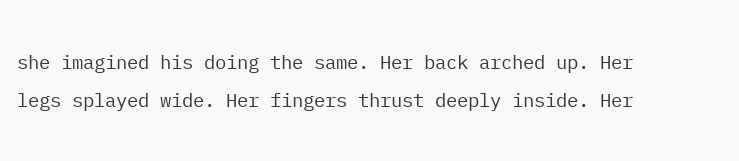she imagined his doing the same. Her back arched up. Her legs splayed wide. Her fingers thrust deeply inside. Her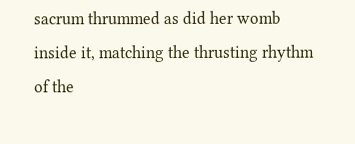sacrum thrummed as did her womb inside it, matching the thrusting rhythm of the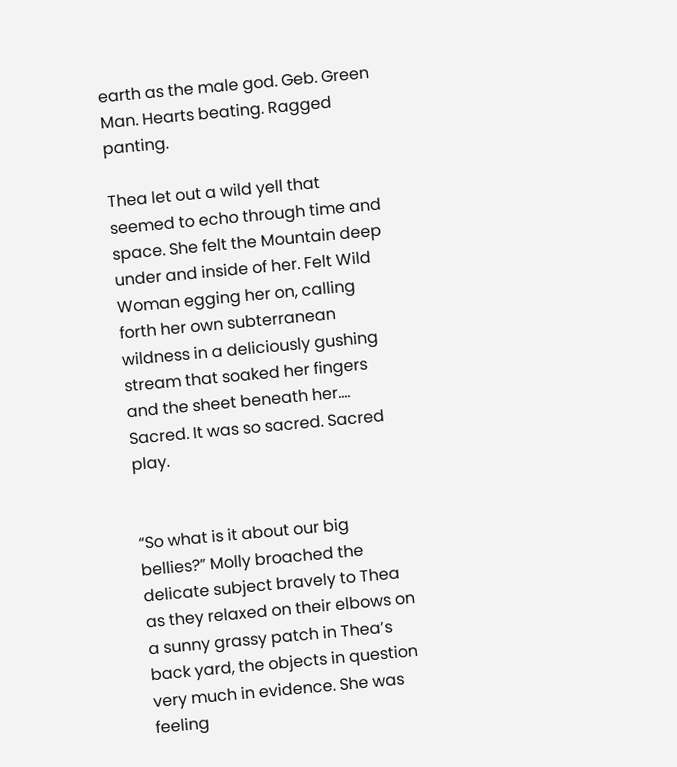earth as the male god. Geb. Green Man. Hearts beating. Ragged panting.

Thea let out a wild yell that seemed to echo through time and space. She felt the Mountain deep under and inside of her. Felt Wild Woman egging her on, calling forth her own subterranean wildness in a deliciously gushing stream that soaked her fingers and the sheet beneath her…. Sacred. It was so sacred. Sacred play.


“So what is it about our big bellies?” Molly broached the delicate subject bravely to Thea as they relaxed on their elbows on a sunny grassy patch in Thea’s back yard, the objects in question very much in evidence. She was feeling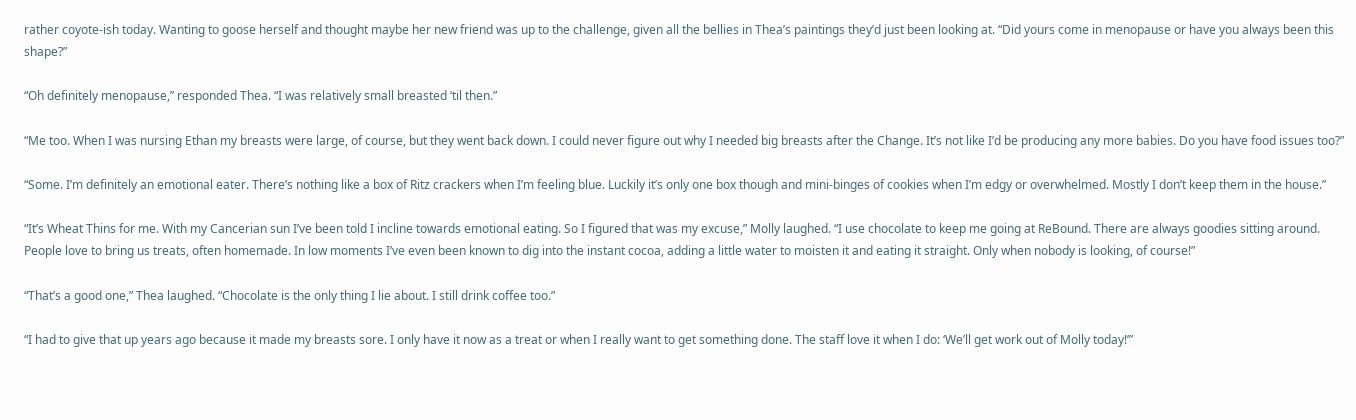rather coyote-ish today. Wanting to goose herself and thought maybe her new friend was up to the challenge, given all the bellies in Thea’s paintings they’d just been looking at. “Did yours come in menopause or have you always been this shape?”

“Oh definitely menopause,” responded Thea. “I was relatively small breasted ‘til then.”

“Me too. When I was nursing Ethan my breasts were large, of course, but they went back down. I could never figure out why I needed big breasts after the Change. It’s not like I’d be producing any more babies. Do you have food issues too?”

“Some. I’m definitely an emotional eater. There’s nothing like a box of Ritz crackers when I’m feeling blue. Luckily it’s only one box though and mini-binges of cookies when I’m edgy or overwhelmed. Mostly I don’t keep them in the house.”

“It’s Wheat Thins for me. With my Cancerian sun I’ve been told I incline towards emotional eating. So I figured that was my excuse,” Molly laughed. “I use chocolate to keep me going at ReBound. There are always goodies sitting around. People love to bring us treats, often homemade. In low moments I’ve even been known to dig into the instant cocoa, adding a little water to moisten it and eating it straight. Only when nobody is looking, of course!”

“That’s a good one,” Thea laughed. “Chocolate is the only thing I lie about. I still drink coffee too.”

“I had to give that up years ago because it made my breasts sore. I only have it now as a treat or when I really want to get something done. The staff love it when I do: ‘We’ll get work out of Molly today!’”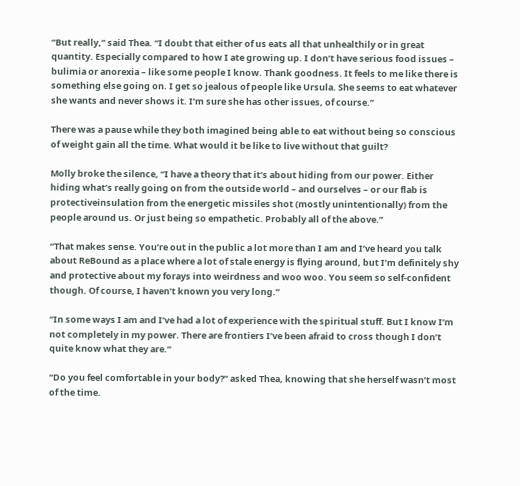“But really,” said Thea. “I doubt that either of us eats all that unhealthily or in great quantity. Especially compared to how I ate growing up. I don’t have serious food issues – bulimia or anorexia – like some people I know. Thank goodness. It feels to me like there is something else going on. I get so jealous of people like Ursula. She seems to eat whatever she wants and never shows it. I’m sure she has other issues, of course.”

There was a pause while they both imagined being able to eat without being so conscious of weight gain all the time. What would it be like to live without that guilt?

Molly broke the silence, “I have a theory that it’s about hiding from our power. Either hiding what’s really going on from the outside world – and ourselves – or our flab is protectiveinsulation from the energetic missiles shot (mostly unintentionally) from the people around us. Or just being so empathetic. Probably all of the above.”

“That makes sense. You’re out in the public a lot more than I am and I’ve heard you talk about ReBound as a place where a lot of stale energy is flying around, but I’m definitely shy and protective about my forays into weirdness and woo woo. You seem so self-confident though. Of course, I haven’t known you very long.”

“In some ways I am and I’ve had a lot of experience with the spiritual stuff. But I know I’m not completely in my power. There are frontiers I’ve been afraid to cross though I don’t quite know what they are.”

“Do you feel comfortable in your body?” asked Thea, knowing that she herself wasn’t most of the time.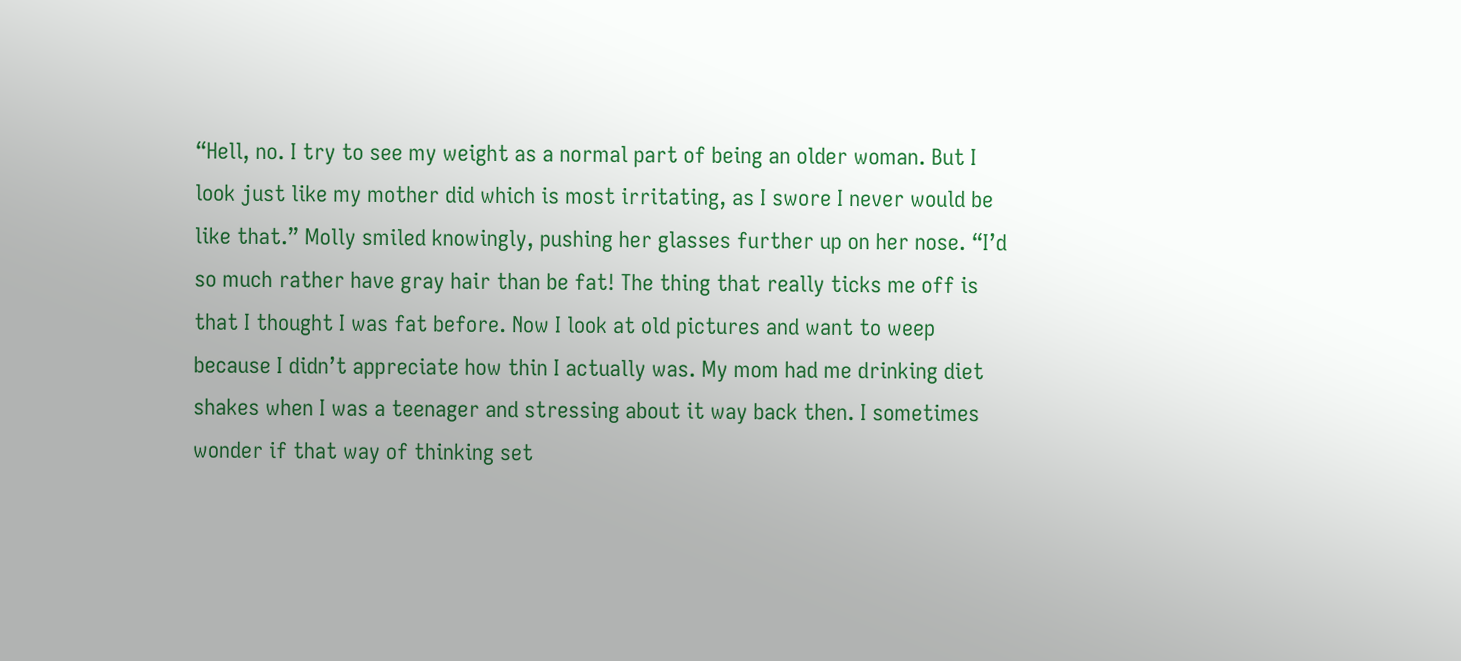“Hell, no. I try to see my weight as a normal part of being an older woman. But I look just like my mother did which is most irritating, as I swore I never would be like that.” Molly smiled knowingly, pushing her glasses further up on her nose. “I’d so much rather have gray hair than be fat! The thing that really ticks me off is that I thought I was fat before. Now I look at old pictures and want to weep because I didn’t appreciate how thin I actually was. My mom had me drinking diet shakes when I was a teenager and stressing about it way back then. I sometimes wonder if that way of thinking set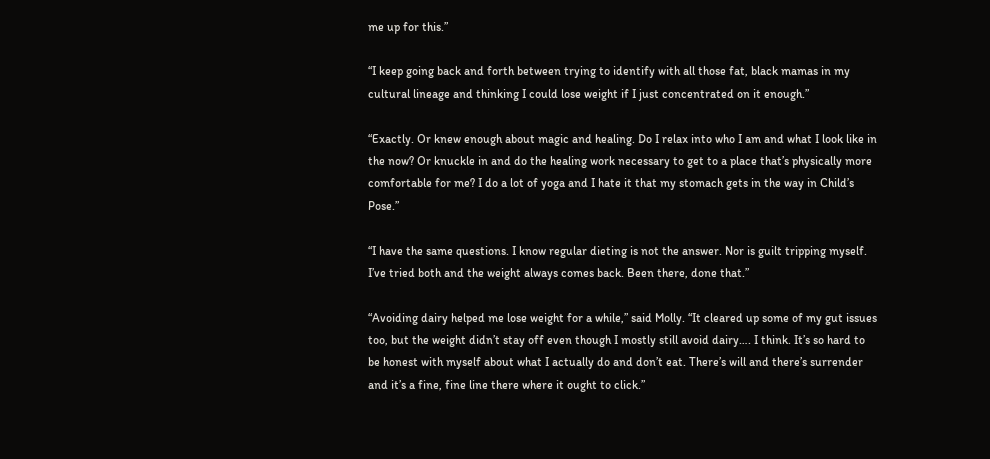me up for this.”

“I keep going back and forth between trying to identify with all those fat, black mamas in my cultural lineage and thinking I could lose weight if I just concentrated on it enough.”

“Exactly. Or knew enough about magic and healing. Do I relax into who I am and what I look like in the now? Or knuckle in and do the healing work necessary to get to a place that’s physically more comfortable for me? I do a lot of yoga and I hate it that my stomach gets in the way in Child’s Pose.”

“I have the same questions. I know regular dieting is not the answer. Nor is guilt tripping myself. I’ve tried both and the weight always comes back. Been there, done that.”

“Avoiding dairy helped me lose weight for a while,” said Molly. “It cleared up some of my gut issues too, but the weight didn’t stay off even though I mostly still avoid dairy…. I think. It’s so hard to be honest with myself about what I actually do and don’t eat. There’s will and there’s surrender and it’s a fine, fine line there where it ought to click.”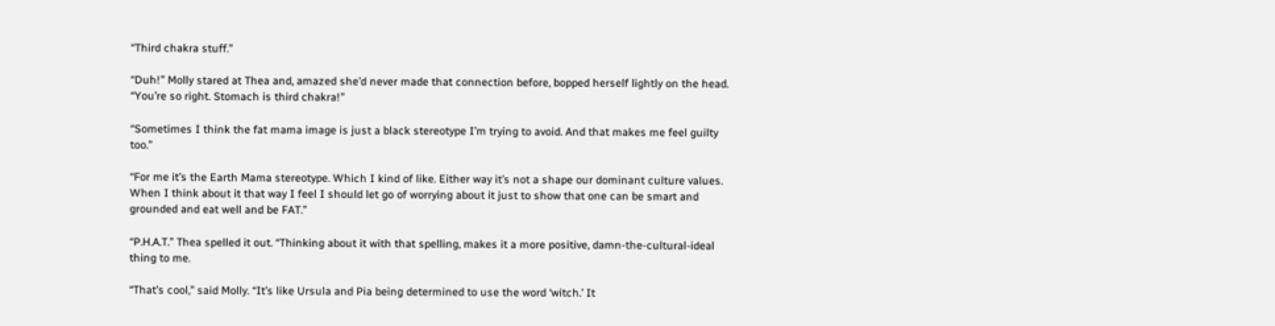“Third chakra stuff.”

“Duh!” Molly stared at Thea and, amazed she’d never made that connection before, bopped herself lightly on the head. “You’re so right. Stomach is third chakra!”

“Sometimes I think the fat mama image is just a black stereotype I’m trying to avoid. And that makes me feel guilty too.”

“For me it’s the Earth Mama stereotype. Which I kind of like. Either way it’s not a shape our dominant culture values. When I think about it that way I feel I should let go of worrying about it just to show that one can be smart and grounded and eat well and be FAT.”

“P.H.A.T.” Thea spelled it out. “Thinking about it with that spelling, makes it a more positive, damn-the-cultural-ideal thing to me.

“That’s cool,” said Molly. “It’s like Ursula and Pia being determined to use the word ‘witch.’ It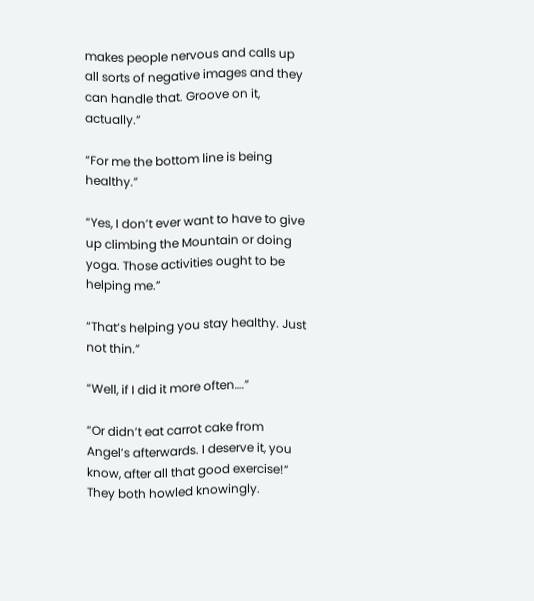makes people nervous and calls up all sorts of negative images and they can handle that. Groove on it, actually.”

“For me the bottom line is being healthy.”

“Yes, I don’t ever want to have to give up climbing the Mountain or doing yoga. Those activities ought to be helping me.”

“That’s helping you stay healthy. Just not thin.”

“Well, if I did it more often….”

“Or didn’t eat carrot cake from Angel’s afterwards. I deserve it, you know, after all that good exercise!” They both howled knowingly.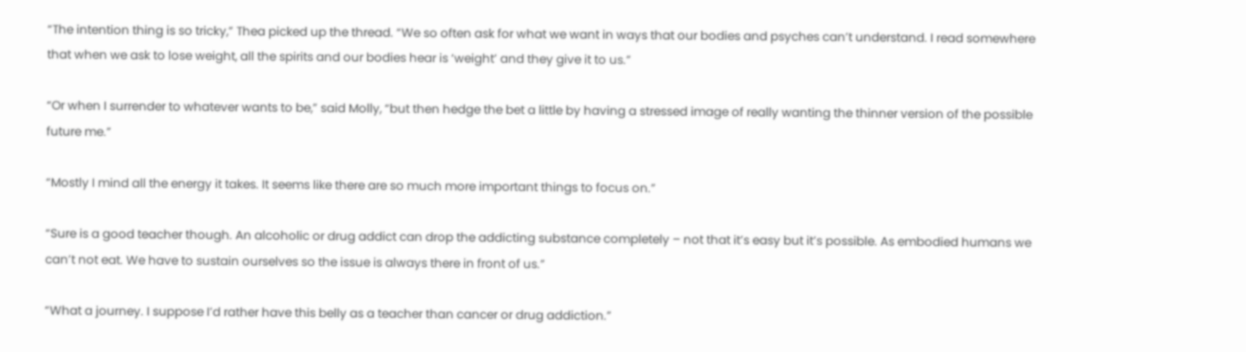“The intention thing is so tricky,” Thea picked up the thread. “We so often ask for what we want in ways that our bodies and psyches can’t understand. I read somewhere that when we ask to lose weight, all the spirits and our bodies hear is ‘weight’ and they give it to us.”

“Or when I surrender to whatever wants to be,” said Molly, “but then hedge the bet a little by having a stressed image of really wanting the thinner version of the possible future me.”

“Mostly I mind all the energy it takes. It seems like there are so much more important things to focus on.”

“Sure is a good teacher though. An alcoholic or drug addict can drop the addicting substance completely – not that it’s easy but it’s possible. As embodied humans we can’t not eat. We have to sustain ourselves so the issue is always there in front of us.”

“What a journey. I suppose I’d rather have this belly as a teacher than cancer or drug addiction.”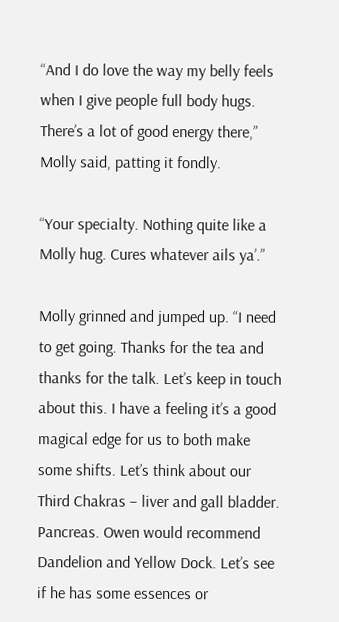“And I do love the way my belly feels when I give people full body hugs. There’s a lot of good energy there,” Molly said, patting it fondly.

“Your specialty. Nothing quite like a Molly hug. Cures whatever ails ya’.”

Molly grinned and jumped up. “I need to get going. Thanks for the tea and thanks for the talk. Let’s keep in touch about this. I have a feeling it’s a good magical edge for us to both make some shifts. Let’s think about our Third Chakras – liver and gall bladder. Pancreas. Owen would recommend Dandelion and Yellow Dock. Let’s see if he has some essences or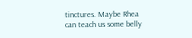tinctures. Maybe Rhea can teach us some belly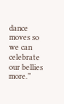dance moves so we can celebrate our bellies more.”